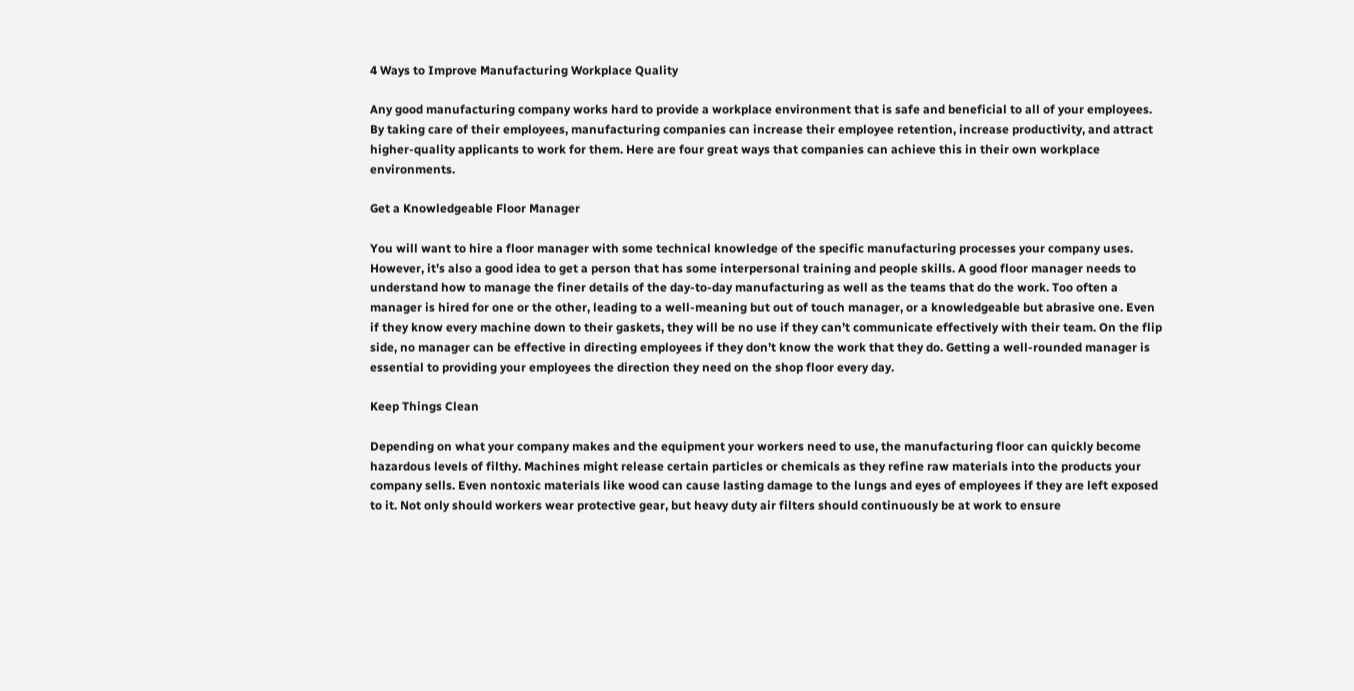4 Ways to Improve Manufacturing Workplace Quality

Any good manufacturing company works hard to provide a workplace environment that is safe and beneficial to all of your employees. By taking care of their employees, manufacturing companies can increase their employee retention, increase productivity, and attract higher-quality applicants to work for them. Here are four great ways that companies can achieve this in their own workplace environments.

Get a Knowledgeable Floor Manager

You will want to hire a floor manager with some technical knowledge of the specific manufacturing processes your company uses. However, it’s also a good idea to get a person that has some interpersonal training and people skills. A good floor manager needs to understand how to manage the finer details of the day-to-day manufacturing as well as the teams that do the work. Too often a manager is hired for one or the other, leading to a well-meaning but out of touch manager, or a knowledgeable but abrasive one. Even if they know every machine down to their gaskets, they will be no use if they can’t communicate effectively with their team. On the flip side, no manager can be effective in directing employees if they don’t know the work that they do. Getting a well-rounded manager is essential to providing your employees the direction they need on the shop floor every day.

Keep Things Clean

Depending on what your company makes and the equipment your workers need to use, the manufacturing floor can quickly become hazardous levels of filthy. Machines might release certain particles or chemicals as they refine raw materials into the products your company sells. Even nontoxic materials like wood can cause lasting damage to the lungs and eyes of employees if they are left exposed to it. Not only should workers wear protective gear, but heavy duty air filters should continuously be at work to ensure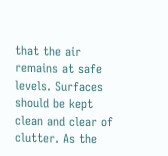that the air remains at safe levels. Surfaces should be kept clean and clear of clutter. As the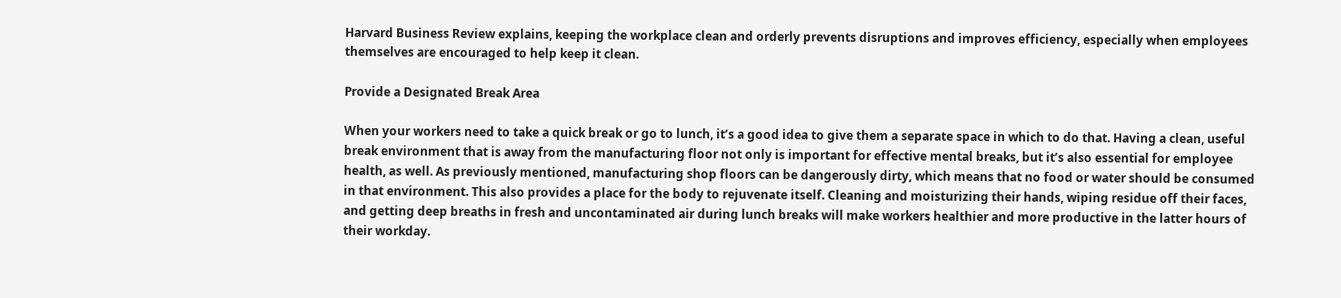Harvard Business Review explains, keeping the workplace clean and orderly prevents disruptions and improves efficiency, especially when employees themselves are encouraged to help keep it clean.

Provide a Designated Break Area

When your workers need to take a quick break or go to lunch, it’s a good idea to give them a separate space in which to do that. Having a clean, useful break environment that is away from the manufacturing floor not only is important for effective mental breaks, but it’s also essential for employee health, as well. As previously mentioned, manufacturing shop floors can be dangerously dirty, which means that no food or water should be consumed in that environment. This also provides a place for the body to rejuvenate itself. Cleaning and moisturizing their hands, wiping residue off their faces, and getting deep breaths in fresh and uncontaminated air during lunch breaks will make workers healthier and more productive in the latter hours of their workday.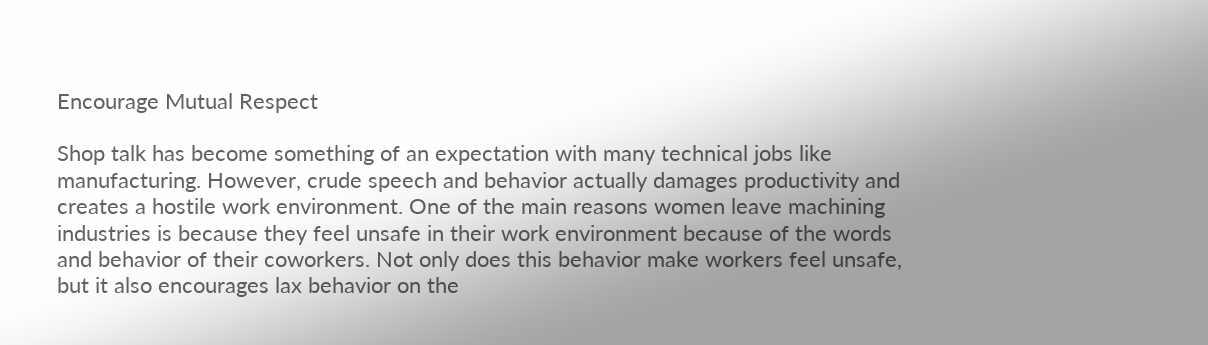Encourage Mutual Respect

Shop talk has become something of an expectation with many technical jobs like manufacturing. However, crude speech and behavior actually damages productivity and creates a hostile work environment. One of the main reasons women leave machining industries is because they feel unsafe in their work environment because of the words and behavior of their coworkers. Not only does this behavior make workers feel unsafe, but it also encourages lax behavior on the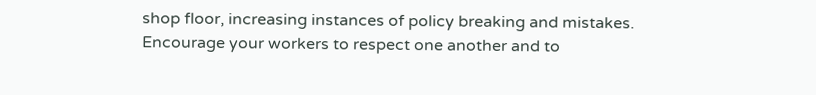shop floor, increasing instances of policy breaking and mistakes. Encourage your workers to respect one another and to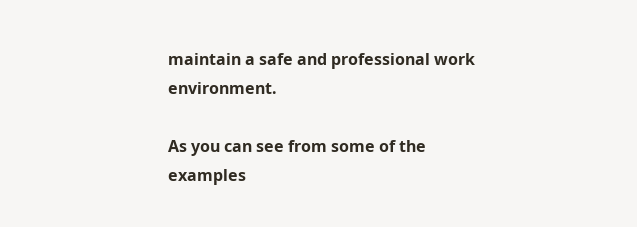maintain a safe and professional work environment.

As you can see from some of the examples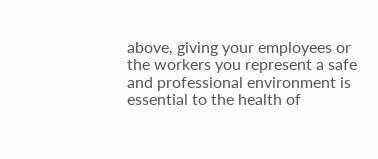above, giving your employees or the workers you represent a safe and professional environment is essential to the health of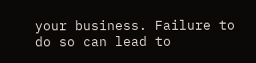your business. Failure to do so can lead to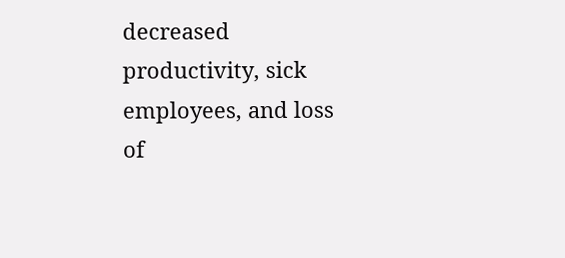decreased productivity, sick employees, and loss of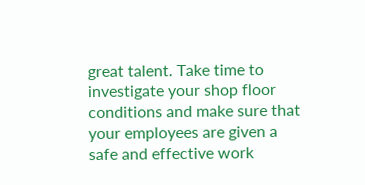great talent. Take time to investigate your shop floor conditions and make sure that your employees are given a safe and effective work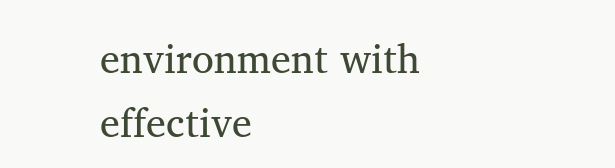environment with effective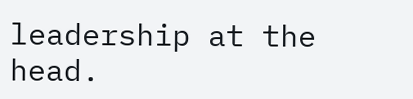leadership at the head.